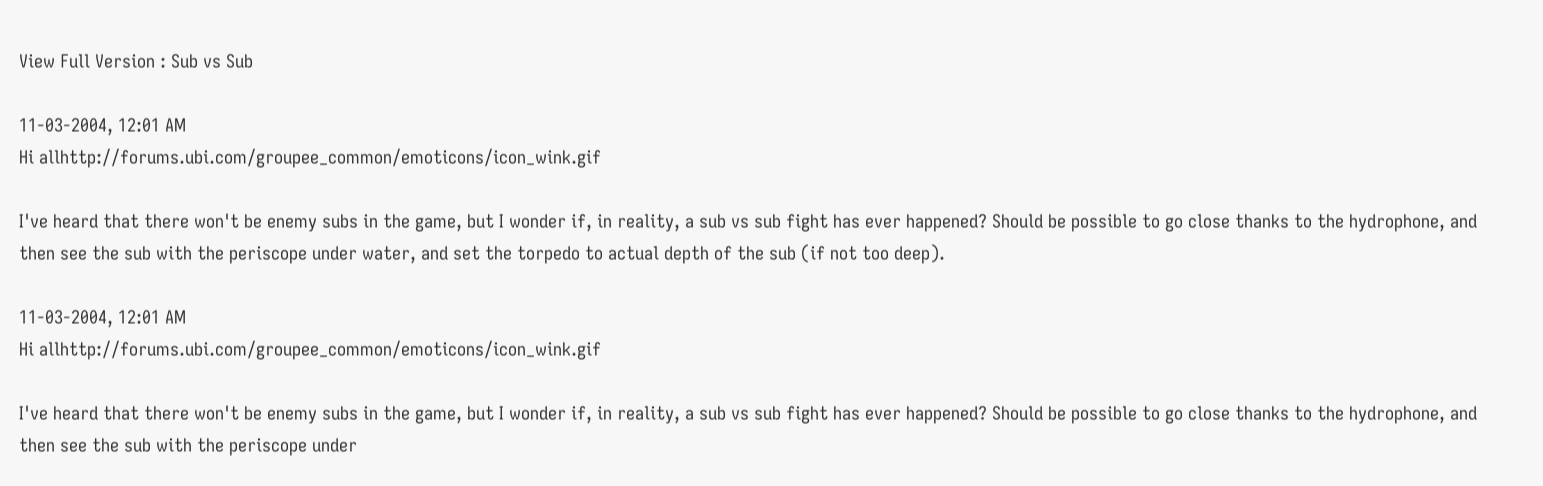View Full Version : Sub vs Sub

11-03-2004, 12:01 AM
Hi allhttp://forums.ubi.com/groupee_common/emoticons/icon_wink.gif

I've heard that there won't be enemy subs in the game, but I wonder if, in reality, a sub vs sub fight has ever happened? Should be possible to go close thanks to the hydrophone, and then see the sub with the periscope under water, and set the torpedo to actual depth of the sub (if not too deep).

11-03-2004, 12:01 AM
Hi allhttp://forums.ubi.com/groupee_common/emoticons/icon_wink.gif

I've heard that there won't be enemy subs in the game, but I wonder if, in reality, a sub vs sub fight has ever happened? Should be possible to go close thanks to the hydrophone, and then see the sub with the periscope under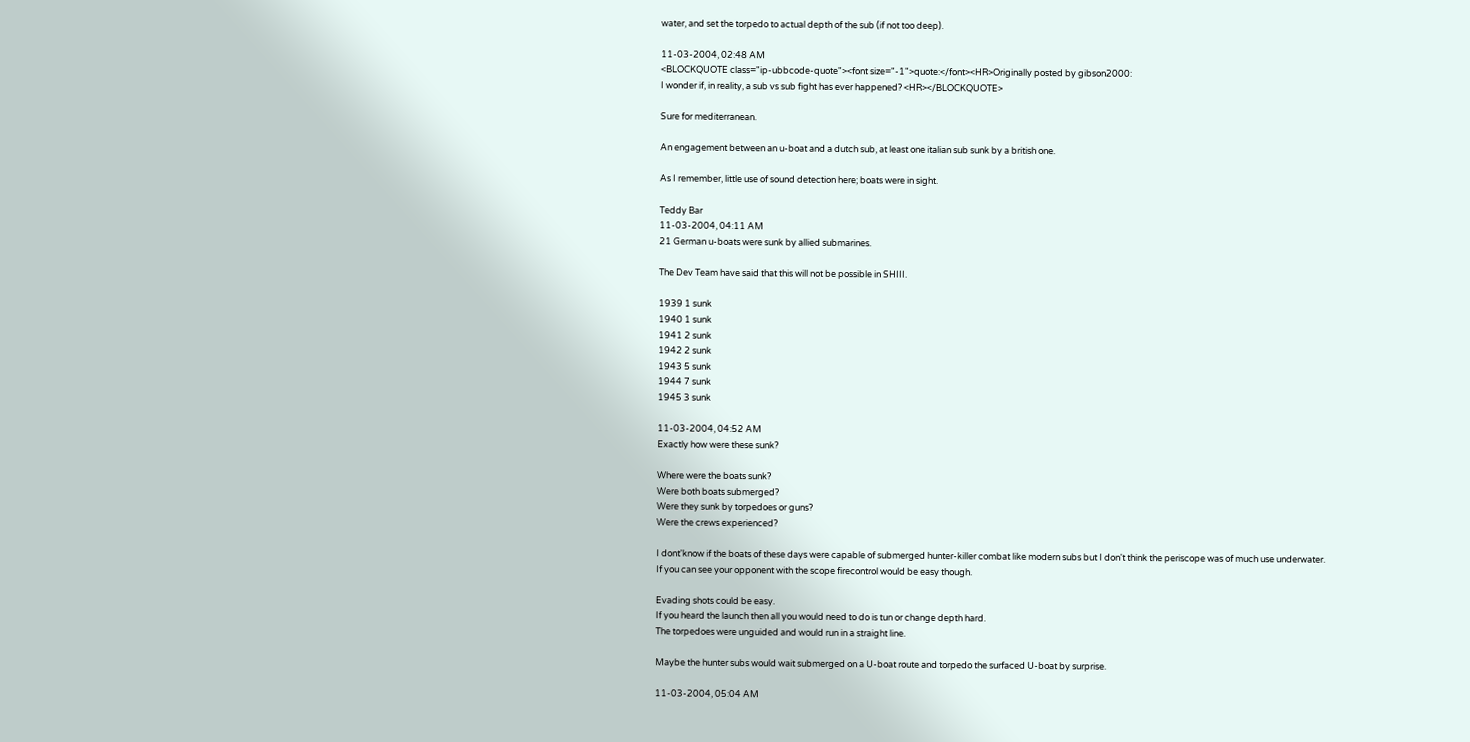water, and set the torpedo to actual depth of the sub (if not too deep).

11-03-2004, 02:48 AM
<BLOCKQUOTE class="ip-ubbcode-quote"><font size="-1">quote:</font><HR>Originally posted by gibson2000:
I wonder if, in reality, a sub vs sub fight has ever happened? <HR></BLOCKQUOTE>

Sure for mediterranean.

An engagement between an u-boat and a dutch sub, at least one italian sub sunk by a british one.

As I remember, little use of sound detection here; boats were in sight.

Teddy Bar
11-03-2004, 04:11 AM
21 German u-boats were sunk by allied submarines.

The Dev Team have said that this will not be possible in SHIII.

1939 1 sunk
1940 1 sunk
1941 2 sunk
1942 2 sunk
1943 5 sunk
1944 7 sunk
1945 3 sunk

11-03-2004, 04:52 AM
Exactly how were these sunk?

Where were the boats sunk?
Were both boats submerged?
Were they sunk by torpedoes or guns?
Were the crews experienced?

I dont'know if the boats of these days were capable of submerged hunter-killer combat like modern subs but I don't think the periscope was of much use underwater.
If you can see your opponent with the scope firecontrol would be easy though.

Evading shots could be easy.
If you heard the launch then all you would need to do is tun or change depth hard.
The torpedoes were unguided and would run in a straight line.

Maybe the hunter subs would wait submerged on a U-boat route and torpedo the surfaced U-boat by surprise.

11-03-2004, 05:04 AM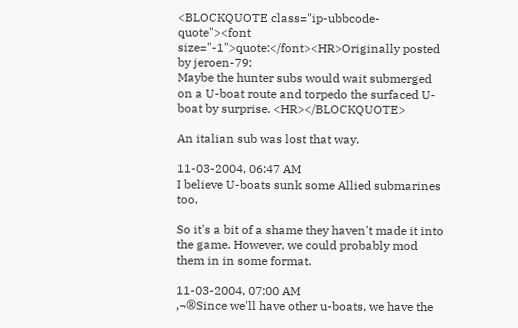<BLOCKQUOTE class="ip-ubbcode-quote"><font size="-1">quote:</font><HR>Originally posted by jeroen-79:
Maybe the hunter subs would wait submerged on a U-boat route and torpedo the surfaced U-boat by surprise. <HR></BLOCKQUOTE>

An italian sub was lost that way.

11-03-2004, 06:47 AM
I believe U-boats sunk some Allied submarines too.

So it's a bit of a shame they haven't made it into the game. However, we could probably mod them in in some format.

11-03-2004, 07:00 AM
‚¬®Since we'll have other u-boats, we have the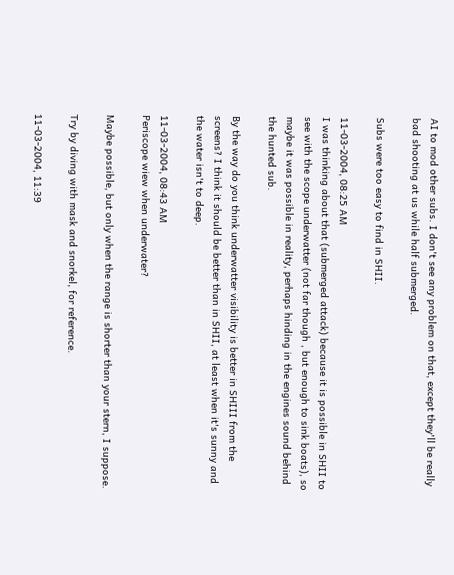AI to mod other subs. I don't see any problem on that, except they'll be really bad shooting at us while half submerged.

Subs were too easy to find in SHII.

11-03-2004, 08:25 AM
I was thinking about that (submerged attack) because it is possible in SHII to see with the scope underwatter (not far though , but enough to sink boats), so maybe it was possible in reality, perhaps hinding in the engines sound behind the hunted sub.

By the way do you think underwatter visibility is better in SHIII from the screens? I think it should be better than in SHII, at least when it's sunny and the water isn't to deep.

11-03-2004, 08:43 AM
Periscope wiew when underwater?

Maybe possible, but only when the range is shorter than your stern, I suppose.

Try by diving with mask and snorkel, for reference.

11-03-2004, 11:39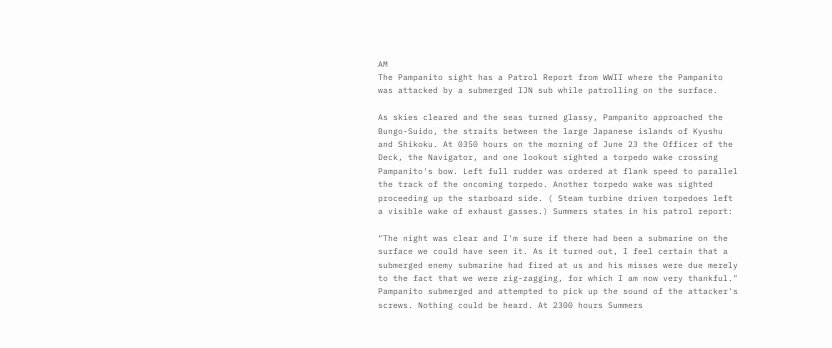AM
The Pampanito sight has a Patrol Report from WWII where the Pampanito was attacked by a submerged IJN sub while patrolling on the surface.

As skies cleared and the seas turned glassy, Pampanito approached the Bungo-Suido, the straits between the large Japanese islands of Kyushu and Shikoku. At 0350 hours on the morning of June 23 the Officer of the Deck, the Navigator, and one lookout sighted a torpedo wake crossing Pampanito's bow. Left full rudder was ordered at flank speed to parallel the track of the oncoming torpedo. Another torpedo wake was sighted proceeding up the starboard side. ( Steam turbine driven torpedoes left a visible wake of exhaust gasses.) Summers states in his patrol report:

"The night was clear and I'm sure if there had been a submarine on the surface we could have seen it. As it turned out, I feel certain that a submerged enemy submarine had fired at us and his misses were due merely to the fact that we were zig-zagging, for which I am now very thankful."
Pampanito submerged and attempted to pick up the sound of the attacker's screws. Nothing could be heard. At 2300 hours Summers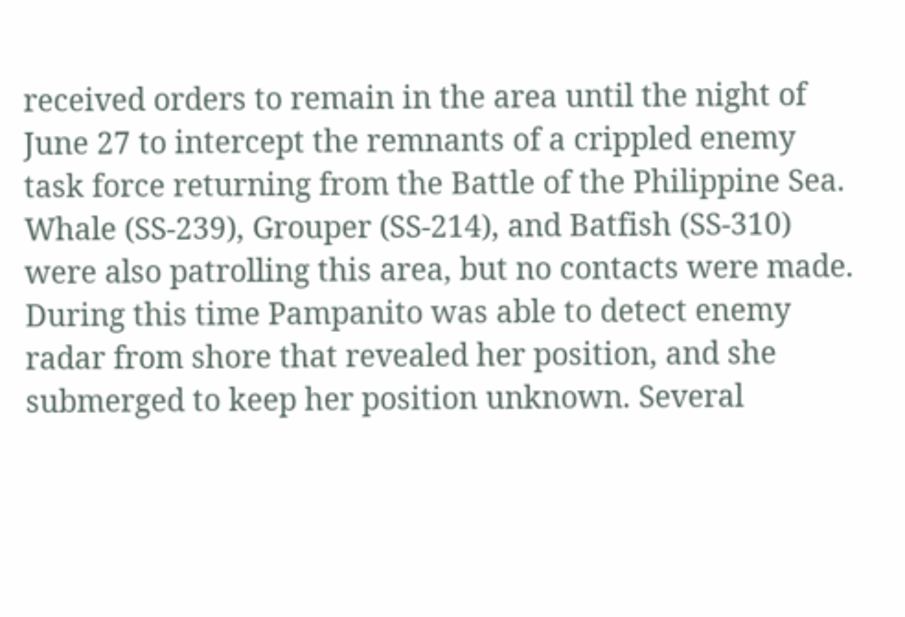received orders to remain in the area until the night of June 27 to intercept the remnants of a crippled enemy task force returning from the Battle of the Philippine Sea. Whale (SS-239), Grouper (SS-214), and Batfish (SS-310) were also patrolling this area, but no contacts were made. During this time Pampanito was able to detect enemy radar from shore that revealed her position, and she submerged to keep her position unknown. Several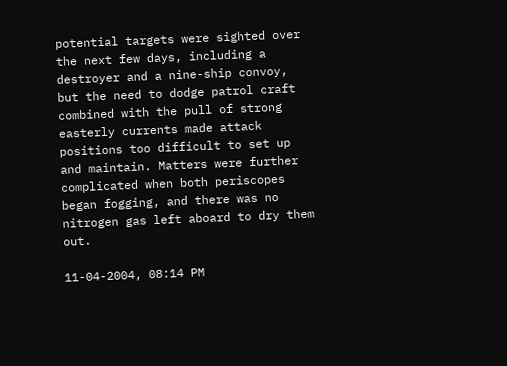potential targets were sighted over the next few days, including a destroyer and a nine-ship convoy, but the need to dodge patrol craft combined with the pull of strong easterly currents made attack positions too difficult to set up and maintain. Matters were further complicated when both periscopes began fogging, and there was no nitrogen gas left aboard to dry them out.

11-04-2004, 08:14 PM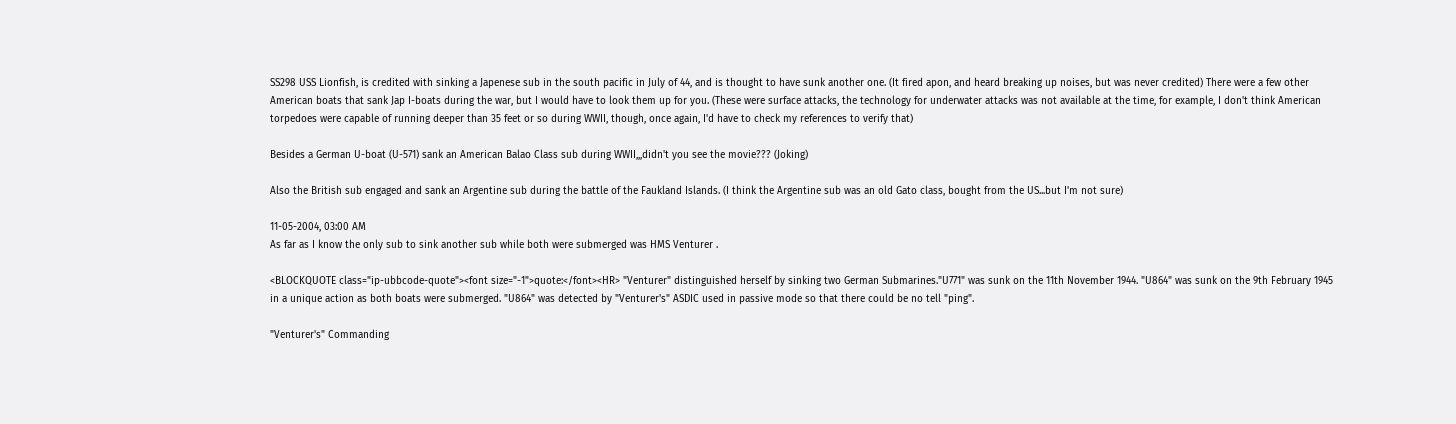SS298 USS Lionfish, is credited with sinking a Japenese sub in the south pacific in July of 44, and is thought to have sunk another one. (It fired apon, and heard breaking up noises, but was never credited) There were a few other American boats that sank Jap I-boats during the war, but I would have to look them up for you. (These were surface attacks, the technology for underwater attacks was not available at the time, for example, I don't think American torpedoes were capable of running deeper than 35 feet or so during WWII, though, once again, I'd have to check my references to verify that)

Besides a German U-boat (U-571) sank an American Balao Class sub during WWII,,,didn't you see the movie??? (Joking)

Also the British sub engaged and sank an Argentine sub during the battle of the Faukland Islands. (I think the Argentine sub was an old Gato class, bought from the US...but I'm not sure)

11-05-2004, 03:00 AM
As far as I know the only sub to sink another sub while both were submerged was HMS Venturer .

<BLOCKQUOTE class="ip-ubbcode-quote"><font size="-1">quote:</font><HR> "Venturer" distinguished herself by sinking two German Submarines."U771" was sunk on the 11th November 1944. "U864" was sunk on the 9th February 1945 in a unique action as both boats were submerged. "U864" was detected by "Venturer's" ASDIC used in passive mode so that there could be no tell "ping".

"Venturer's" Commanding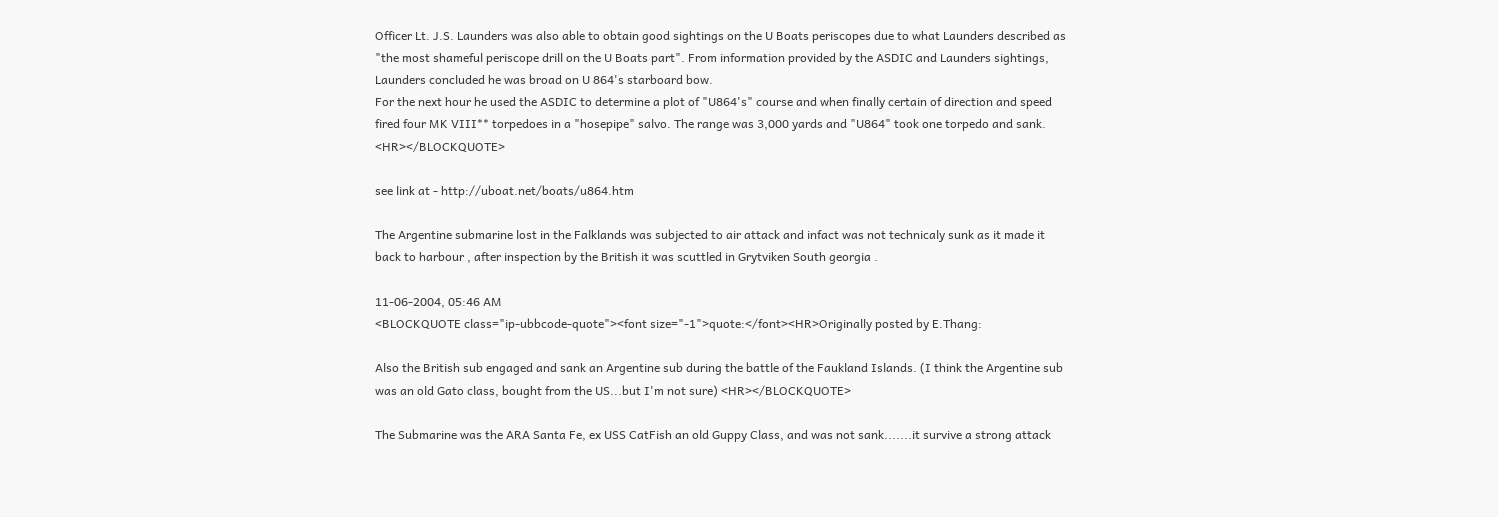Officer Lt. J.S. Launders was also able to obtain good sightings on the U Boats periscopes due to what Launders described as "the most shameful periscope drill on the U Boats part". From information provided by the ASDIC and Launders sightings, Launders concluded he was broad on U 864's starboard bow.
For the next hour he used the ASDIC to determine a plot of "U864's" course and when finally certain of direction and speed fired four MK VIII** torpedoes in a "hosepipe" salvo. The range was 3,000 yards and "U864" took one torpedo and sank. <HR></BLOCKQUOTE>

see link at - http://uboat.net/boats/u864.htm

The Argentine submarine lost in the Falklands was subjected to air attack and infact was not technicaly sunk as it made it back to harbour , after inspection by the British it was scuttled in Grytviken South georgia .

11-06-2004, 05:46 AM
<BLOCKQUOTE class="ip-ubbcode-quote"><font size="-1">quote:</font><HR>Originally posted by E.Thang:

Also the British sub engaged and sank an Argentine sub during the battle of the Faukland Islands. (I think the Argentine sub was an old Gato class, bought from the US...but I'm not sure) <HR></BLOCKQUOTE>

The Submarine was the ARA Santa Fe, ex USS CatFish an old Guppy Class, and was not sank.......it survive a strong attack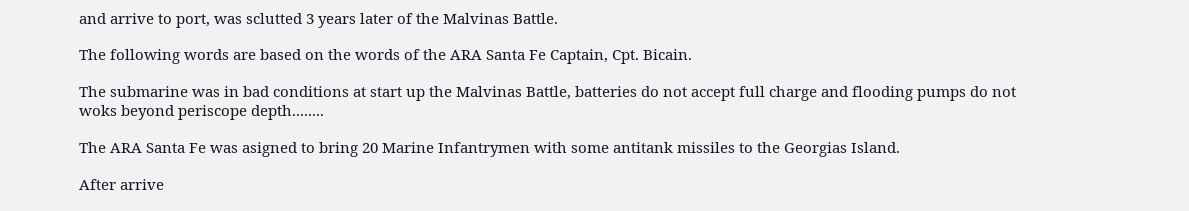and arrive to port, was sclutted 3 years later of the Malvinas Battle.

The following words are based on the words of the ARA Santa Fe Captain, Cpt. Bicain.

The submarine was in bad conditions at start up the Malvinas Battle, batteries do not accept full charge and flooding pumps do not woks beyond periscope depth........

The ARA Santa Fe was asigned to bring 20 Marine Infantrymen with some antitank missiles to the Georgias Island.

After arrive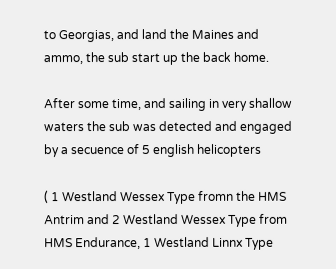to Georgias, and land the Maines and ammo, the sub start up the back home.

After some time, and sailing in very shallow waters the sub was detected and engaged by a secuence of 5 english helicopters

( 1 Westland Wessex Type fromn the HMS Antrim and 2 Westland Wessex Type from HMS Endurance, 1 Westland Linnx Type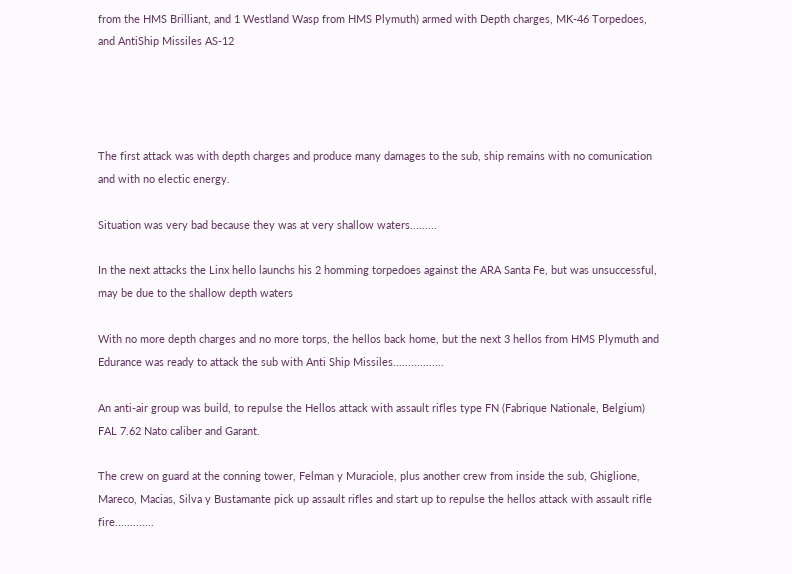from the HMS Brilliant, and 1 Westland Wasp from HMS Plymuth) armed with Depth charges, MK-46 Torpedoes, and AntiShip Missiles AS-12




The first attack was with depth charges and produce many damages to the sub, ship remains with no comunication and with no electic energy.

Situation was very bad because they was at very shallow waters.........

In the next attacks the Linx hello launchs his 2 homming torpedoes against the ARA Santa Fe, but was unsuccessful, may be due to the shallow depth waters

With no more depth charges and no more torps, the hellos back home, but the next 3 hellos from HMS Plymuth and Edurance was ready to attack the sub with Anti Ship Missiles.................

An anti-air group was build, to repulse the Hellos attack with assault rifles type FN (Fabrique Nationale, Belgium) FAL 7.62 Nato caliber and Garant.

The crew on guard at the conning tower, Felman y Muraciole, plus another crew from inside the sub, Ghiglione, Mareco, Macias, Silva y Bustamante pick up assault rifles and start up to repulse the hellos attack with assault rifle fire.............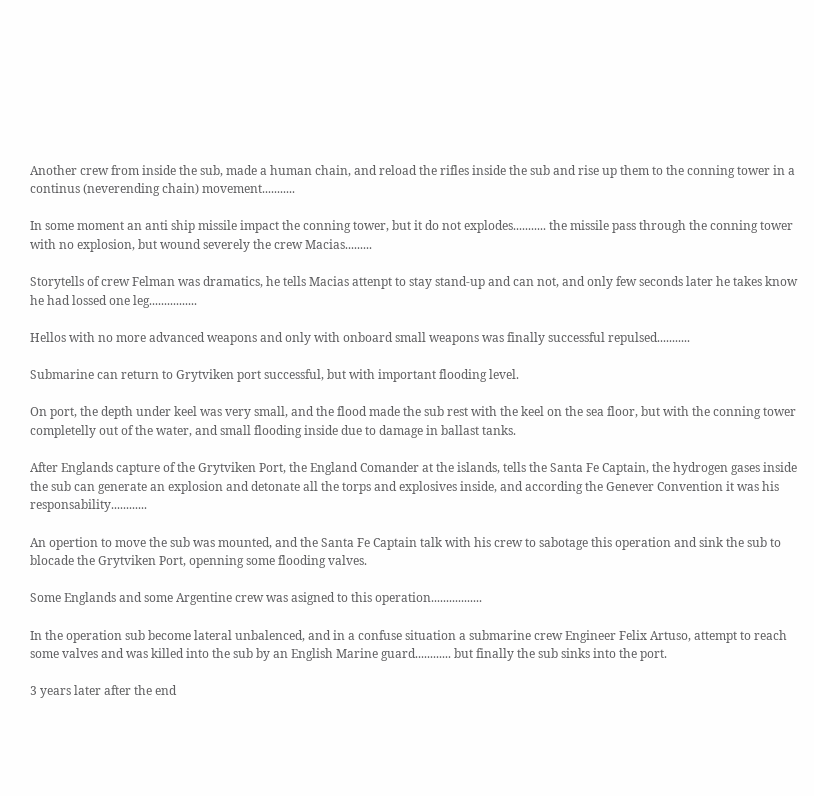Another crew from inside the sub, made a human chain, and reload the rifles inside the sub and rise up them to the conning tower in a continus (neverending chain) movement...........

In some moment an anti ship missile impact the conning tower, but it do not explodes........... the missile pass through the conning tower with no explosion, but wound severely the crew Macias.........

Storytells of crew Felman was dramatics, he tells Macias attenpt to stay stand-up and can not, and only few seconds later he takes know he had lossed one leg................

Hellos with no more advanced weapons and only with onboard small weapons was finally successful repulsed...........

Submarine can return to Grytviken port successful, but with important flooding level.

On port, the depth under keel was very small, and the flood made the sub rest with the keel on the sea floor, but with the conning tower completelly out of the water, and small flooding inside due to damage in ballast tanks.

After Englands capture of the Grytviken Port, the England Comander at the islands, tells the Santa Fe Captain, the hydrogen gases inside the sub can generate an explosion and detonate all the torps and explosives inside, and according the Genever Convention it was his responsability............

An opertion to move the sub was mounted, and the Santa Fe Captain talk with his crew to sabotage this operation and sink the sub to blocade the Grytviken Port, openning some flooding valves.

Some Englands and some Argentine crew was asigned to this operation.................

In the operation sub become lateral unbalenced, and in a confuse situation a submarine crew Engineer Felix Artuso, attempt to reach some valves and was killed into the sub by an English Marine guard............ but finally the sub sinks into the port.

3 years later after the end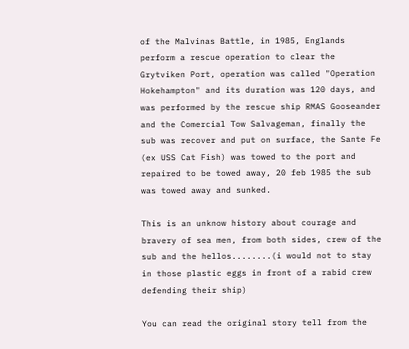of the Malvinas Battle, in 1985, Englands perform a rescue operation to clear the Grytviken Port, operation was called "Operation Hokehampton" and its duration was 120 days, and was performed by the rescue ship RMAS Gooseander and the Comercial Tow Salvageman, finally the sub was recover and put on surface, the Sante Fe (ex USS Cat Fish) was towed to the port and repaired to be towed away, 20 feb 1985 the sub was towed away and sunked.

This is an unknow history about courage and bravery of sea men, from both sides, crew of the sub and the hellos........(i would not to stay in those plastic eggs in front of a rabid crew defending their ship)

You can read the original story tell from the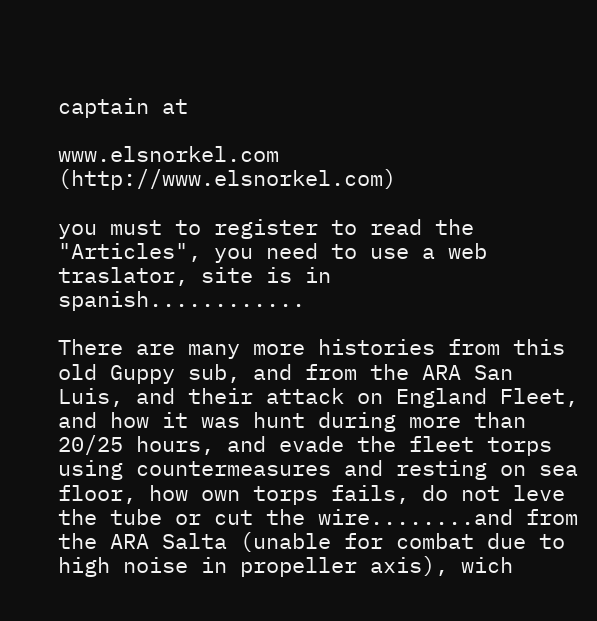captain at

www.elsnorkel.com (http://www.elsnorkel.com)

you must to register to read the "Articles", you need to use a web traslator, site is in spanish............

There are many more histories from this old Guppy sub, and from the ARA San Luis, and their attack on England Fleet, and how it was hunt during more than 20/25 hours, and evade the fleet torps using countermeasures and resting on sea floor, how own torps fails, do not leve the tube or cut the wire........and from the ARA Salta (unable for combat due to high noise in propeller axis), wich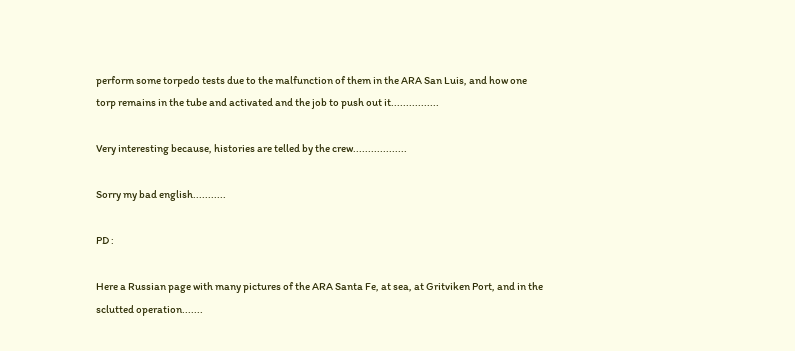perform some torpedo tests due to the malfunction of them in the ARA San Luis, and how one torp remains in the tube and activated and the job to push out it................

Very interesting because, histories are telled by the crew..................

Sorry my bad english...........

PD :

Here a Russian page with many pictures of the ARA Santa Fe, at sea, at Gritviken Port, and in the sclutted operation.......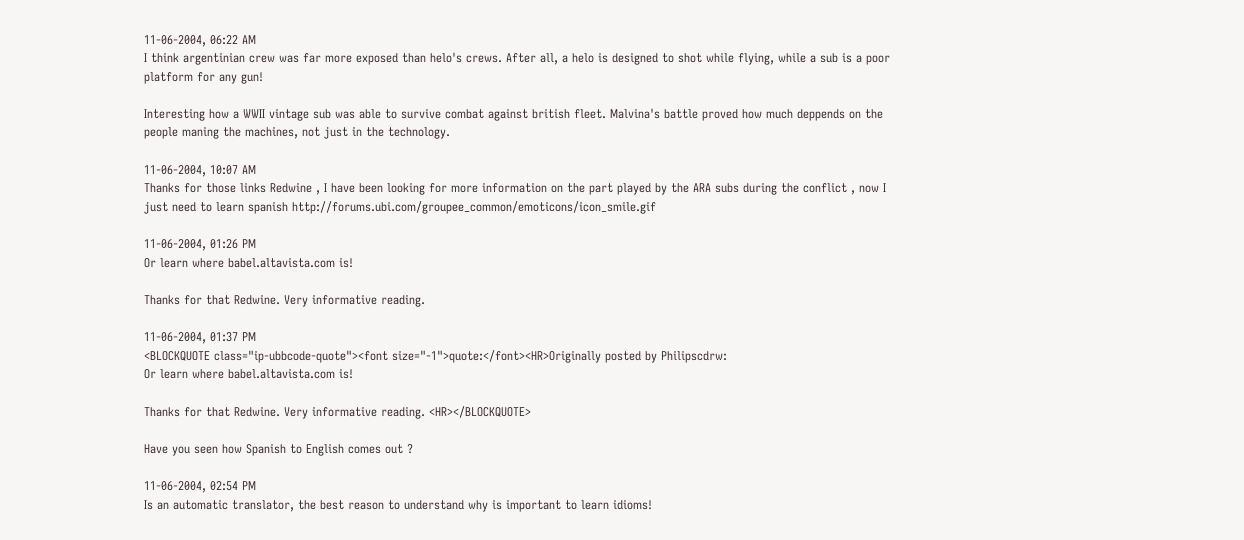11-06-2004, 06:22 AM
I think argentinian crew was far more exposed than helo's crews. After all, a helo is designed to shot while flying, while a sub is a poor platform for any gun!

Interesting how a WWII vintage sub was able to survive combat against british fleet. Malvina's battle proved how much deppends on the people maning the machines, not just in the technology.

11-06-2004, 10:07 AM
Thanks for those links Redwine , I have been looking for more information on the part played by the ARA subs during the conflict , now I just need to learn spanish http://forums.ubi.com/groupee_common/emoticons/icon_smile.gif

11-06-2004, 01:26 PM
Or learn where babel.altavista.com is!

Thanks for that Redwine. Very informative reading.

11-06-2004, 01:37 PM
<BLOCKQUOTE class="ip-ubbcode-quote"><font size="-1">quote:</font><HR>Originally posted by Philipscdrw:
Or learn where babel.altavista.com is!

Thanks for that Redwine. Very informative reading. <HR></BLOCKQUOTE>

Have you seen how Spanish to English comes out ?

11-06-2004, 02:54 PM
Is an automatic translator, the best reason to understand why is important to learn idioms!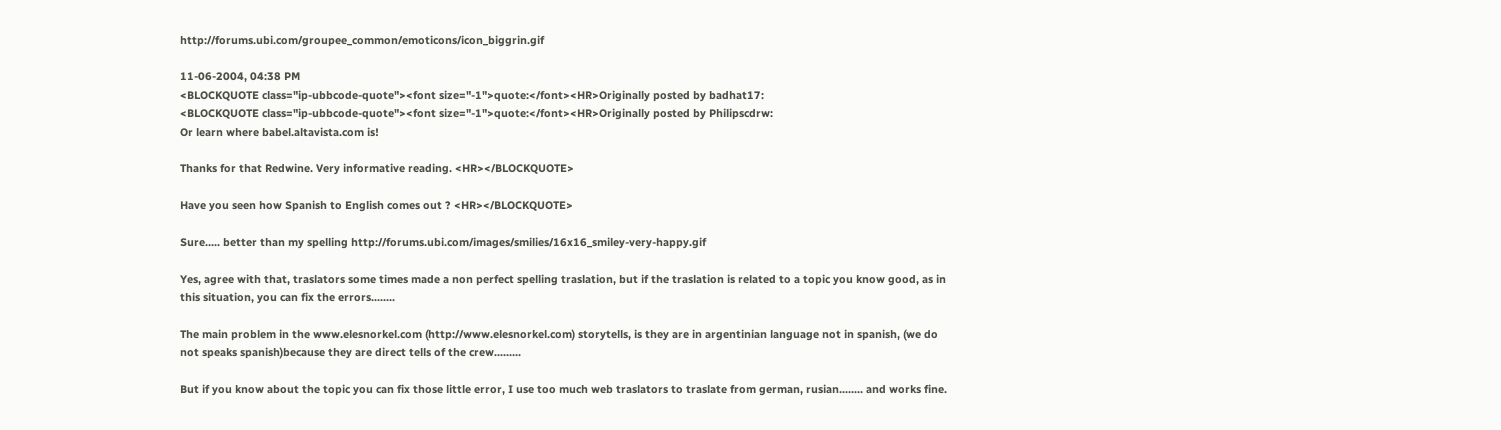http://forums.ubi.com/groupee_common/emoticons/icon_biggrin.gif

11-06-2004, 04:38 PM
<BLOCKQUOTE class="ip-ubbcode-quote"><font size="-1">quote:</font><HR>Originally posted by badhat17:
<BLOCKQUOTE class="ip-ubbcode-quote"><font size="-1">quote:</font><HR>Originally posted by Philipscdrw:
Or learn where babel.altavista.com is!

Thanks for that Redwine. Very informative reading. <HR></BLOCKQUOTE>

Have you seen how Spanish to English comes out ? <HR></BLOCKQUOTE>

Sure..... better than my spelling http://forums.ubi.com/images/smilies/16x16_smiley-very-happy.gif

Yes, agree with that, traslators some times made a non perfect spelling traslation, but if the traslation is related to a topic you know good, as in this situation, you can fix the errors........

The main problem in the www.elesnorkel.com (http://www.elesnorkel.com) storytells, is they are in argentinian language not in spanish, (we do not speaks spanish)because they are direct tells of the crew.........

But if you know about the topic you can fix those little error, I use too much web traslators to traslate from german, rusian........ and works fine.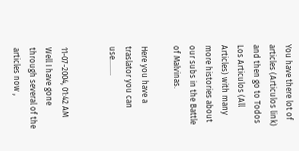You have there lot of articles (Articulos link) and then go to Todos Los Articulos (All Articles) with many more histories about our subs in the Battle of Malvinas.

Here you have a traslator you can use........


11-07-2004, 01:42 AM
Well I have gone through several of the articles now ,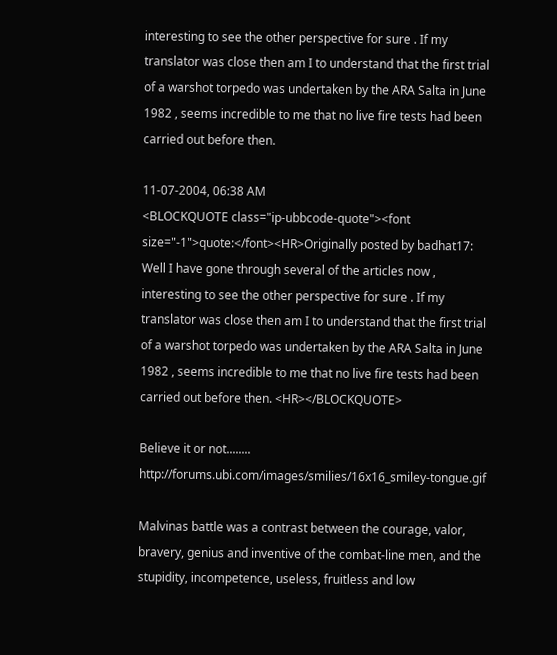interesting to see the other perspective for sure . If my translator was close then am I to understand that the first trial of a warshot torpedo was undertaken by the ARA Salta in June 1982 , seems incredible to me that no live fire tests had been carried out before then.

11-07-2004, 06:38 AM
<BLOCKQUOTE class="ip-ubbcode-quote"><font size="-1">quote:</font><HR>Originally posted by badhat17:
Well I have gone through several of the articles now , interesting to see the other perspective for sure . If my translator was close then am I to understand that the first trial of a warshot torpedo was undertaken by the ARA Salta in June 1982 , seems incredible to me that no live fire tests had been carried out before then. <HR></BLOCKQUOTE>

Believe it or not........ http://forums.ubi.com/images/smilies/16x16_smiley-tongue.gif

Malvinas battle was a contrast between the courage, valor, bravery, genius and inventive of the combat-line men, and the stupidity, incompetence, useless, fruitless and low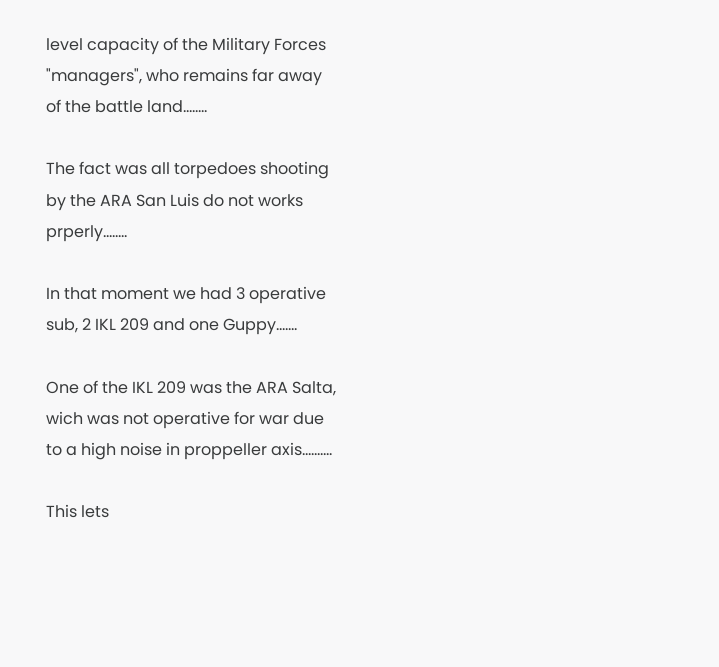level capacity of the Military Forces "managers", who remains far away of the battle land........

The fact was all torpedoes shooting by the ARA San Luis do not works prperly........

In that moment we had 3 operative sub, 2 IKL 209 and one Guppy.......

One of the IKL 209 was the ARA Salta, wich was not operative for war due to a high noise in proppeller axis..........

This lets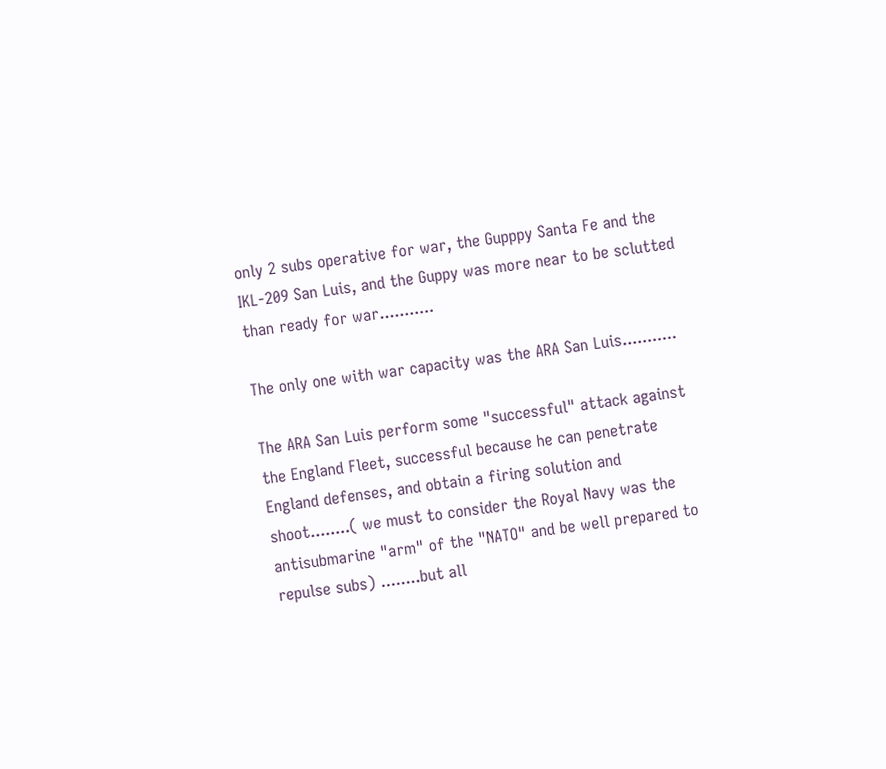only 2 subs operative for war, the Gupppy Santa Fe and the IKL-209 San Luis, and the Guppy was more near to be sclutted than ready for war...........

The only one with war capacity was the ARA San Luis...........

The ARA San Luis perform some "successful" attack against the England Fleet, successful because he can penetrate England defenses, and obtain a firing solution and shoot........( we must to consider the Royal Navy was the antisubmarine "arm" of the "NATO" and be well prepared to repulse subs) ........but all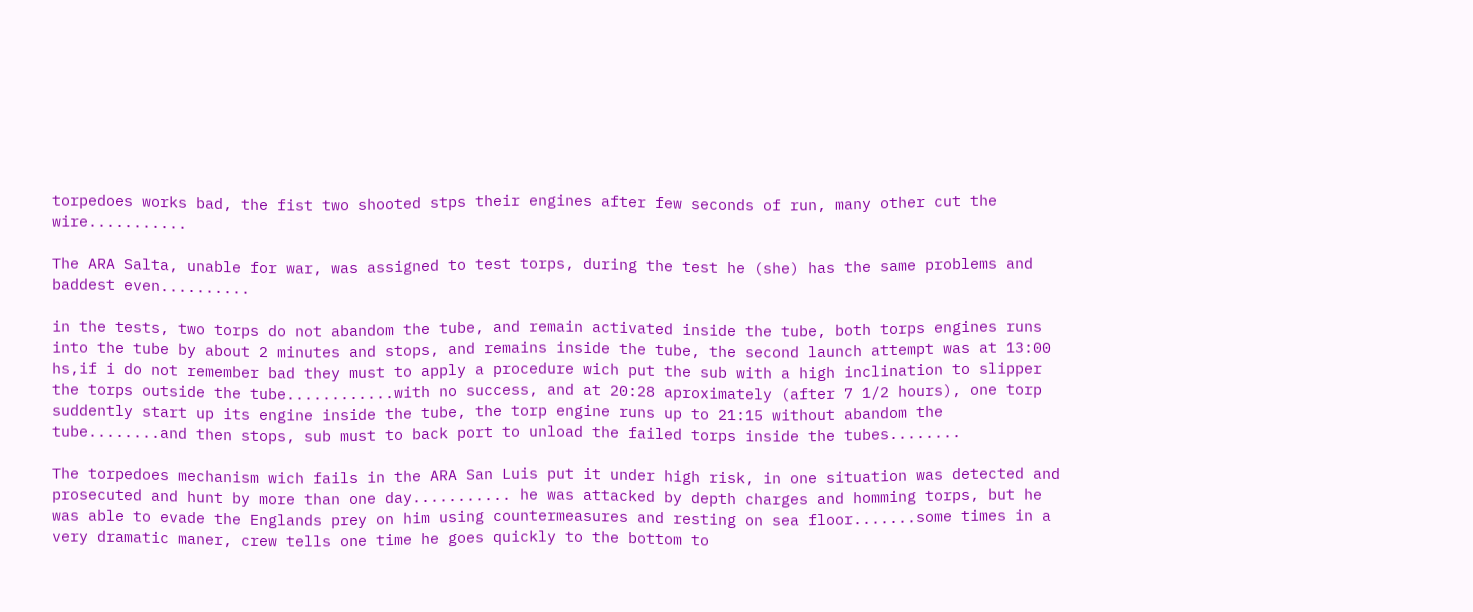torpedoes works bad, the fist two shooted stps their engines after few seconds of run, many other cut the wire...........

The ARA Salta, unable for war, was assigned to test torps, during the test he (she) has the same problems and baddest even..........

in the tests, two torps do not abandom the tube, and remain activated inside the tube, both torps engines runs into the tube by about 2 minutes and stops, and remains inside the tube, the second launch attempt was at 13:00 hs,if i do not remember bad they must to apply a procedure wich put the sub with a high inclination to slipper the torps outside the tube............with no success, and at 20:28 aproximately (after 7 1/2 hours), one torp suddently start up its engine inside the tube, the torp engine runs up to 21:15 without abandom the tube........and then stops, sub must to back port to unload the failed torps inside the tubes........

The torpedoes mechanism wich fails in the ARA San Luis put it under high risk, in one situation was detected and prosecuted and hunt by more than one day........... he was attacked by depth charges and homming torps, but he was able to evade the Englands prey on him using countermeasures and resting on sea floor.......some times in a very dramatic maner, crew tells one time he goes quickly to the bottom to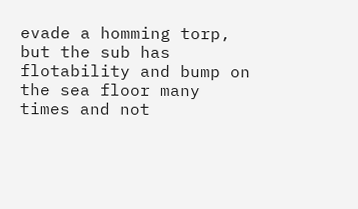evade a homming torp, but the sub has flotability and bump on the sea floor many times and not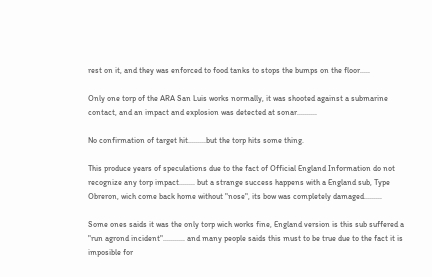rest on it, and they was enforced to food tanks to stops the bumps on the floor.....

Only one torp of the ARA San Luis works normally, it was shooted against a submarine contact, and an impact and explosion was detected at sonar..........

No confirmation of target hit.........but the torp hits some thing.

This produce years of speculations due to the fact of Official England Information do not recognize any torp impact........ but a strange success happens with a England sub, Type Obreron, wich come back home without "nose", its bow was completely damaged.........

Some ones saids it was the only torp wich works fine, England version is this sub suffered a "run agrond incident"........... and many people saids this must to be true due to the fact it is imposible for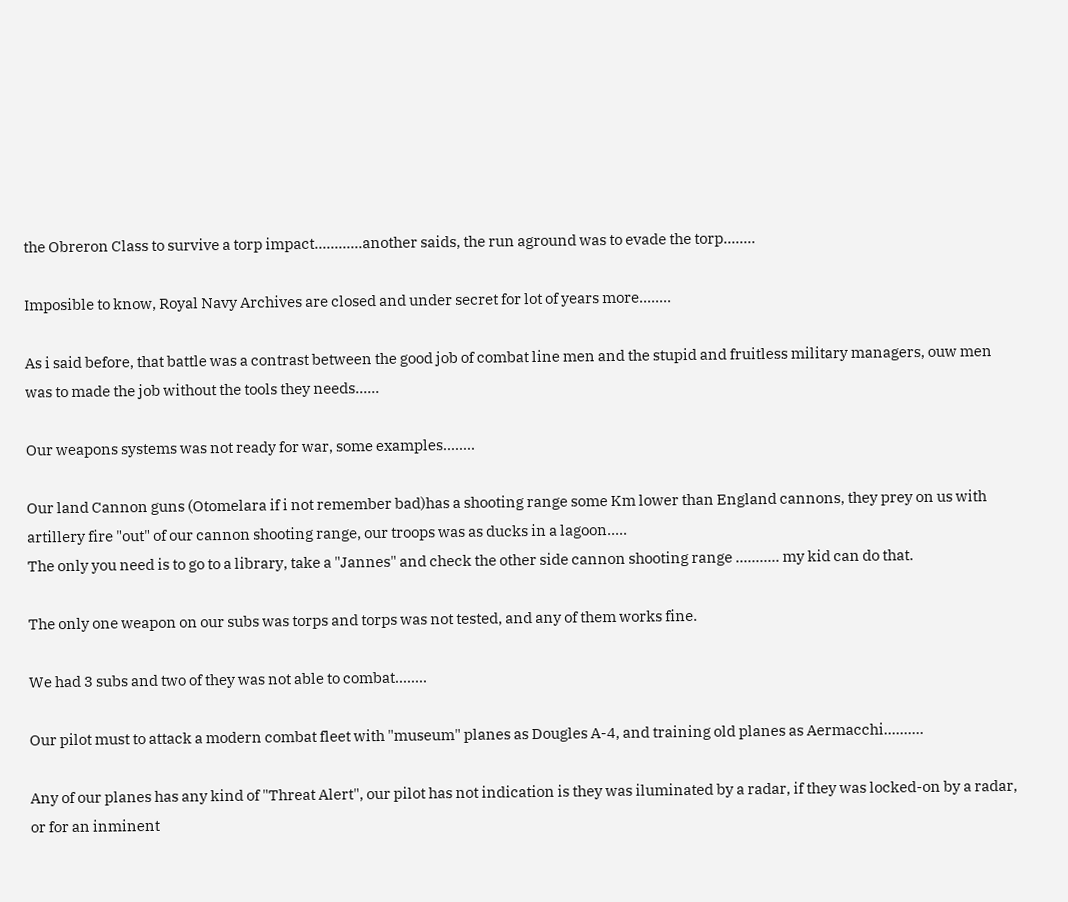the Obreron Class to survive a torp impact............another saids, the run aground was to evade the torp........

Imposible to know, Royal Navy Archives are closed and under secret for lot of years more........

As i said before, that battle was a contrast between the good job of combat line men and the stupid and fruitless military managers, ouw men was to made the job without the tools they needs......

Our weapons systems was not ready for war, some examples........

Our land Cannon guns (Otomelara if i not remember bad)has a shooting range some Km lower than England cannons, they prey on us with artillery fire "out" of our cannon shooting range, our troops was as ducks in a lagoon.....
The only you need is to go to a library, take a "Jannes" and check the other side cannon shooting range ........... my kid can do that.

The only one weapon on our subs was torps and torps was not tested, and any of them works fine.

We had 3 subs and two of they was not able to combat........

Our pilot must to attack a modern combat fleet with "museum" planes as Dougles A-4, and training old planes as Aermacchi..........

Any of our planes has any kind of "Threat Alert", our pilot has not indication is they was iluminated by a radar, if they was locked-on by a radar, or for an inminent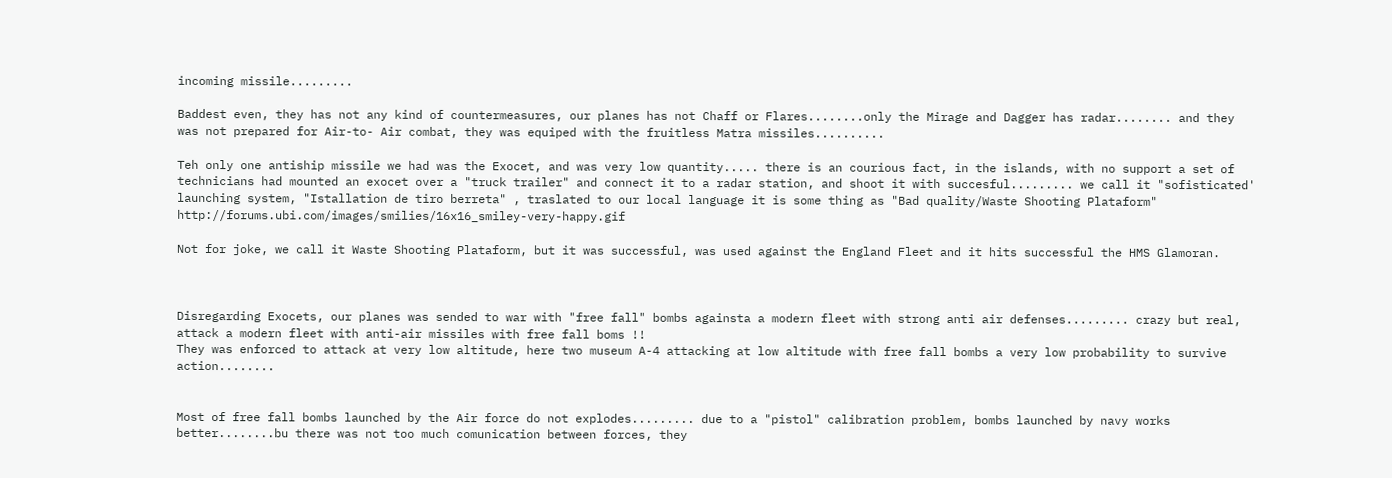incoming missile.........

Baddest even, they has not any kind of countermeasures, our planes has not Chaff or Flares........only the Mirage and Dagger has radar........ and they was not prepared for Air-to- Air combat, they was equiped with the fruitless Matra missiles..........

Teh only one antiship missile we had was the Exocet, and was very low quantity..... there is an courious fact, in the islands, with no support a set of technicians had mounted an exocet over a "truck trailer" and connect it to a radar station, and shoot it with succesful......... we call it "sofisticated' launching system, "Istallation de tiro berreta" , traslated to our local language it is some thing as "Bad quality/Waste Shooting Plataform" http://forums.ubi.com/images/smilies/16x16_smiley-very-happy.gif

Not for joke, we call it Waste Shooting Plataform, but it was successful, was used against the England Fleet and it hits successful the HMS Glamoran.



Disregarding Exocets, our planes was sended to war with "free fall" bombs againsta a modern fleet with strong anti air defenses......... crazy but real, attack a modern fleet with anti-air missiles with free fall boms !!
They was enforced to attack at very low altitude, here two museum A-4 attacking at low altitude with free fall bombs a very low probability to survive action........


Most of free fall bombs launched by the Air force do not explodes......... due to a "pistol" calibration problem, bombs launched by navy works better........bu there was not too much comunication between forces, they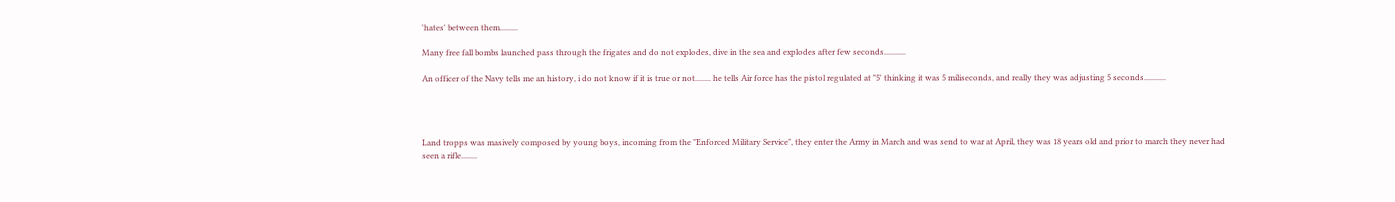'hates' between them.........

Many free fall bombs launched pass through the frigates and do not explodes, dive in the sea and explodes after few seconds...........

An officer of the Navy tells me an history, i do not know if it is true or not........ he tells Air force has the pistol regulated at "5' thinking it was 5 miliseconds, and really they was adjusting 5 seconds...........




Land tropps was masively composed by young boys, incoming from the "Enforced Military Service", they enter the Army in March and was send to war at April, they was 18 years old and prior to march they never had seen a rifle........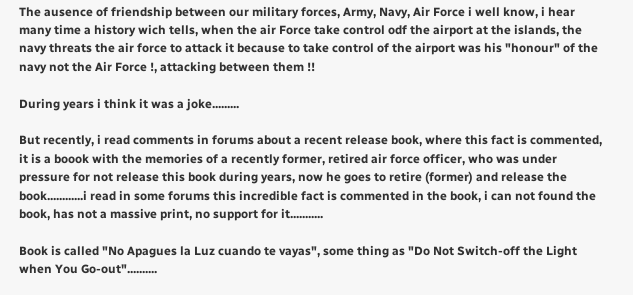The ausence of friendship between our military forces, Army, Navy, Air Force i well know, i hear many time a history wich tells, when the air Force take control odf the airport at the islands, the navy threats the air force to attack it because to take control of the airport was his "honour" of the navy not the Air Force !, attacking between them !!

During years i think it was a joke.........

But recently, i read comments in forums about a recent release book, where this fact is commented, it is a boook with the memories of a recently former, retired air force officer, who was under pressure for not release this book during years, now he goes to retire (former) and release the book............i read in some forums this incredible fact is commented in the book, i can not found the book, has not a massive print, no support for it...........

Book is called "No Apagues la Luz cuando te vayas", some thing as "Do Not Switch-off the Light when You Go-out"..........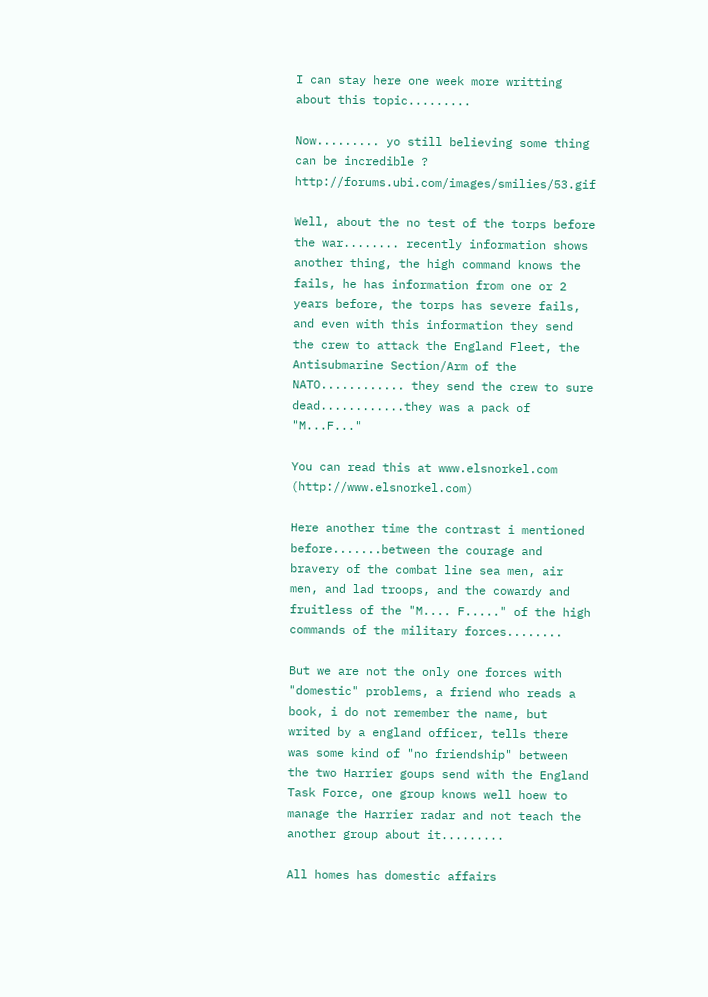I can stay here one week more writting about this topic.........

Now......... yo still believing some thing can be incredible ? http://forums.ubi.com/images/smilies/53.gif

Well, about the no test of the torps before the war........ recently information shows another thing, the high command knows the fails, he has information from one or 2 years before, the torps has severe fails, and even with this information they send the crew to attack the England Fleet, the Antisubmarine Section/Arm of the NATO............ they send the crew to sure dead............they was a pack of "M...F..."

You can read this at www.elsnorkel.com (http://www.elsnorkel.com)

Here another time the contrast i mentioned before.......between the courage and bravery of the combat line sea men, air men, and lad troops, and the cowardy and fruitless of the "M.... F....." of the high commands of the military forces........

But we are not the only one forces with "domestic" problems, a friend who reads a book, i do not remember the name, but writed by a england officer, tells there was some kind of "no friendship" between the two Harrier goups send with the England Task Force, one group knows well hoew to manage the Harrier radar and not teach the another group about it.........

All homes has domestic affairs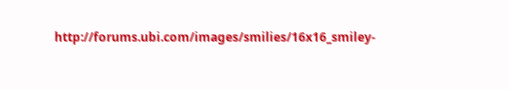http://forums.ubi.com/images/smilies/16x16_smiley-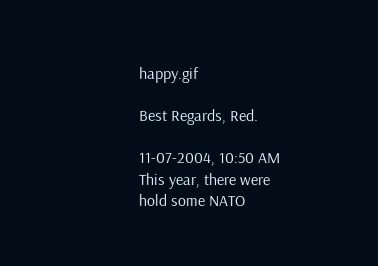happy.gif

Best Regards, Red.

11-07-2004, 10:50 AM
This year, there were hold some NATO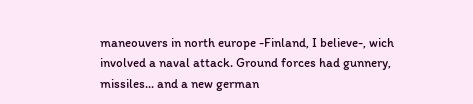maneouvers in north europe -Finland, I believe-, wich involved a naval attack. Ground forces had gunnery, missiles... and a new german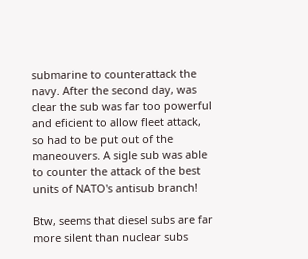submarine to counterattack the navy. After the second day, was clear the sub was far too powerful and eficient to allow fleet attack, so had to be put out of the maneouvers. A sigle sub was able to counter the attack of the best units of NATO's antisub branch!

Btw, seems that diesel subs are far more silent than nuclear subs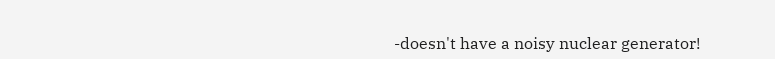-doesn't have a noisy nuclear generator!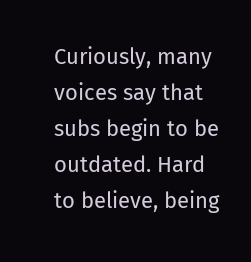Curiously, many voices say that subs begin to be outdated. Hard to believe, being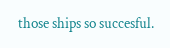those ships so succesful.